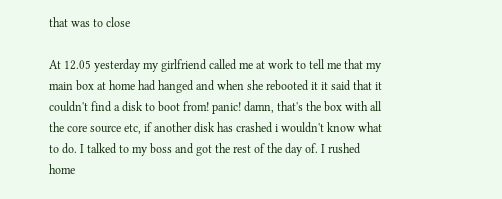that was to close

At 12.05 yesterday my girlfriend called me at work to tell me that my main box at home had hanged and when she rebooted it it said that it couldn't find a disk to boot from! panic! damn, that's the box with all the core source etc, if another disk has crashed i wouldn't know what to do. I talked to my boss and got the rest of the day of. I rushed home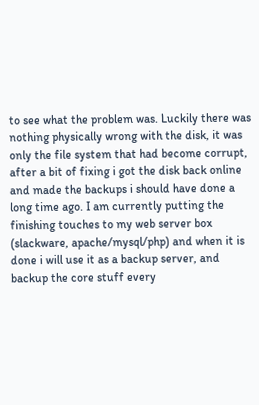to see what the problem was. Luckily there was nothing physically wrong with the disk, it was only the file system that had become corrupt, after a bit of fixing i got the disk back online and made the backups i should have done a long time ago. I am currently putting the finishing touches to my web server box (slackware, apache/mysql/php) and when it is done i will use it as a backup server, and backup the core stuff every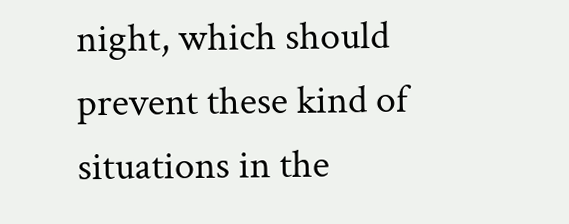night, which should prevent these kind of situations in the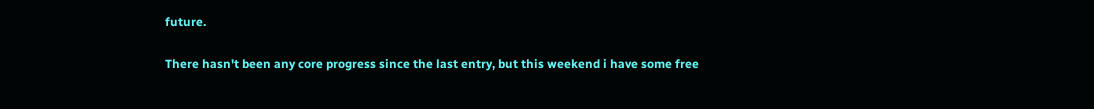future.

There hasn't been any core progress since the last entry, but this weekend i have some free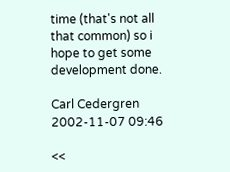time (that's not all that common) so i hope to get some development done.

Carl Cedergren
2002-11-07 09:46

<<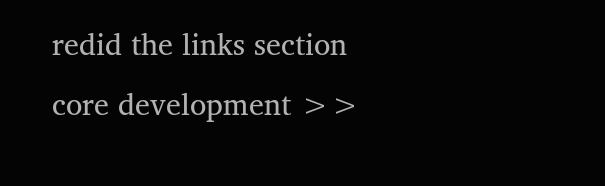redid the links section core development >>